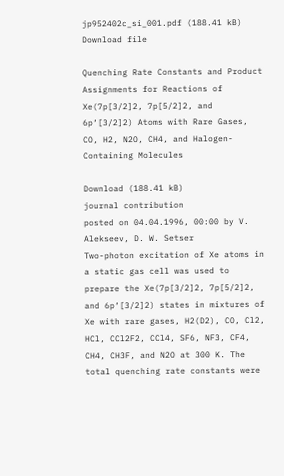jp952402c_si_001.pdf (188.41 kB)
Download file

Quenching Rate Constants and Product Assignments for Reactions of Xe(7p[3/2]2, 7p[5/2]2, and 6p‘[3/2]2) Atoms with Rare Gases, CO, H2, N2O, CH4, and Halogen-Containing Molecules

Download (188.41 kB)
journal contribution
posted on 04.04.1996, 00:00 by V. Alekseev, D. W. Setser
Two-photon excitation of Xe atoms in a static gas cell was used to prepare the Xe(7p[3/2]2, 7p[5/2]2, and 6p‘[3/2]2) states in mixtures of Xe with rare gases, H2(D2), CO, Cl2, HCl, CCl2F2, CCl4, SF6, NF3, CF4, CH4, CH3F, and N2O at 300 K. The total quenching rate constants were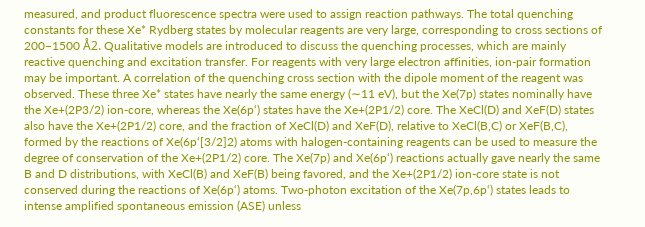measured, and product fluorescence spectra were used to assign reaction pathways. The total quenching constants for these Xe* Rydberg states by molecular reagents are very large, corresponding to cross sections of 200−1500 Å2. Qualitative models are introduced to discuss the quenching processes, which are mainly reactive quenching and excitation transfer. For reagents with very large electron affinities, ion-pair formation may be important. A correlation of the quenching cross section with the dipole moment of the reagent was observed. These three Xe* states have nearly the same energy (∼11 eV), but the Xe(7p) states nominally have the Xe+(2P3/2) ion-core, whereas the Xe(6p‘) states have the Xe+(2P1/2) core. The XeCl(D) and XeF(D) states also have the Xe+(2P1/2) core, and the fraction of XeCl(D) and XeF(D), relative to XeCl(B,C) or XeF(B,C), formed by the reactions of Xe(6p‘[3/2]2) atoms with halogen-containing reagents can be used to measure the degree of conservation of the Xe+(2P1/2) core. The Xe(7p) and Xe(6p‘) reactions actually gave nearly the same B and D distributions, with XeCl(B) and XeF(B) being favored, and the Xe+(2P1/2) ion-core state is not conserved during the reactions of Xe(6p‘) atoms. Two-photon excitation of the Xe(7p,6p‘) states leads to intense amplified spontaneous emission (ASE) unless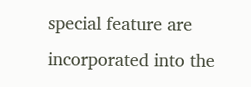special feature are incorporated into the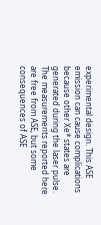experimental design. This ASE emission can cause complications because other Xe* states are generated during the laser pulse. The measurements reported here are free from ASE, but some consequences of ASE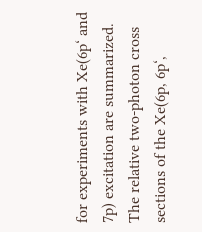for experiments with Xe(6p‘ and 7p) excitation are summarized. The relative two-photon cross sections of the Xe(6p, 6p‘,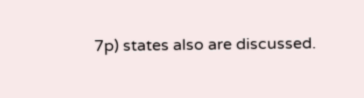7p) states also are discussed.